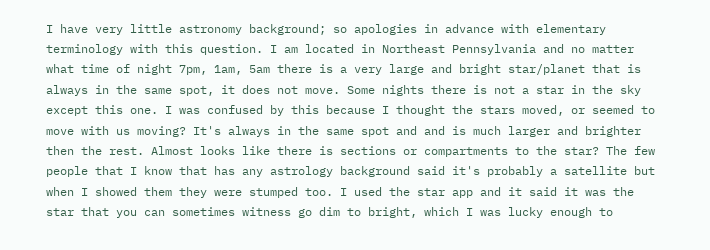I have very little astronomy background; so apologies in advance with elementary terminology with this question. I am located in Northeast Pennsylvania and no matter what time of night 7pm, 1am, 5am there is a very large and bright star/planet that is always in the same spot, it does not move. Some nights there is not a star in the sky except this one. I was confused by this because I thought the stars moved, or seemed to move with us moving? It's always in the same spot and and is much larger and brighter then the rest. Almost looks like there is sections or compartments to the star? The few people that I know that has any astrology background said it's probably a satellite but when I showed them they were stumped too. I used the star app and it said it was the star that you can sometimes witness go dim to bright, which I was lucky enough to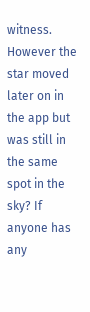witness. However the star moved later on in the app but was still in the same spot in the sky? If anyone has any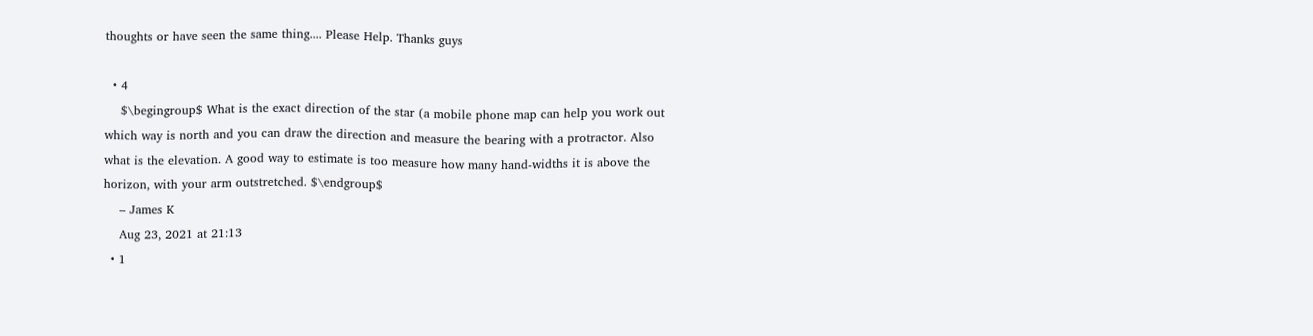thoughts or have seen the same thing.... Please Help. Thanks guys

  • 4
    $\begingroup$ What is the exact direction of the star (a mobile phone map can help you work out which way is north and you can draw the direction and measure the bearing with a protractor. Also what is the elevation. A good way to estimate is too measure how many hand-widths it is above the horizon, with your arm outstretched. $\endgroup$
    – James K
    Aug 23, 2021 at 21:13
  • 1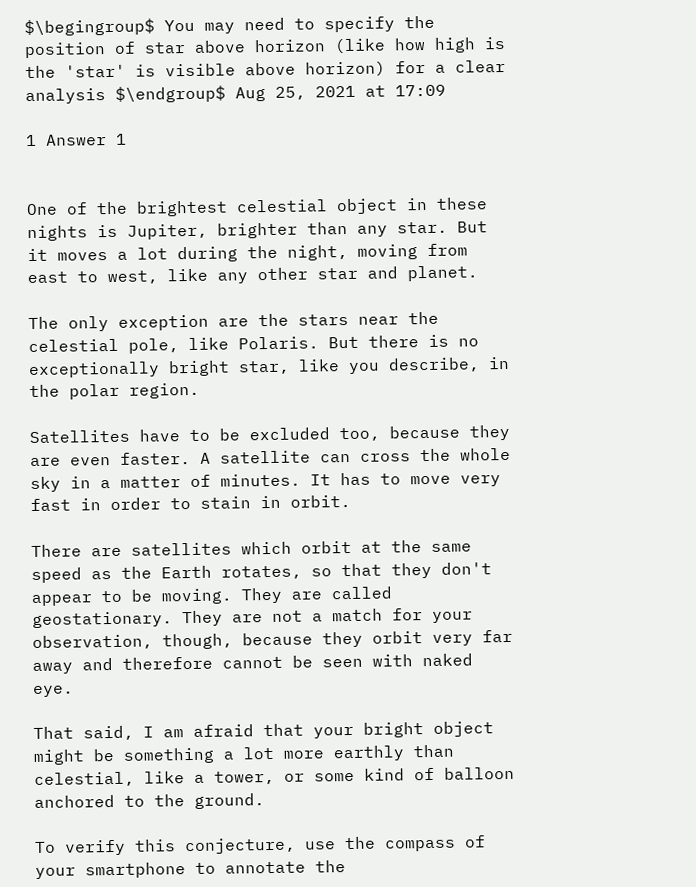$\begingroup$ You may need to specify the position of star above horizon (like how high is the 'star' is visible above horizon) for a clear analysis $\endgroup$ Aug 25, 2021 at 17:09

1 Answer 1


One of the brightest celestial object in these nights is Jupiter, brighter than any star. But it moves a lot during the night, moving from east to west, like any other star and planet.

The only exception are the stars near the celestial pole, like Polaris. But there is no exceptionally bright star, like you describe, in the polar region.

Satellites have to be excluded too, because they are even faster. A satellite can cross the whole sky in a matter of minutes. It has to move very fast in order to stain in orbit.

There are satellites which orbit at the same speed as the Earth rotates, so that they don't appear to be moving. They are called geostationary. They are not a match for your observation, though, because they orbit very far away and therefore cannot be seen with naked eye.

That said, I am afraid that your bright object might be something a lot more earthly than celestial, like a tower, or some kind of balloon anchored to the ground.

To verify this conjecture, use the compass of your smartphone to annotate the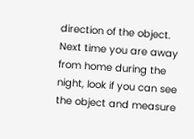direction of the object. Next time you are away from home during the night, look if you can see the object and measure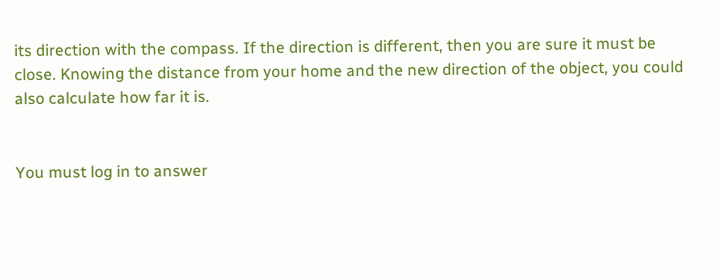its direction with the compass. If the direction is different, then you are sure it must be close. Knowing the distance from your home and the new direction of the object, you could also calculate how far it is.


You must log in to answer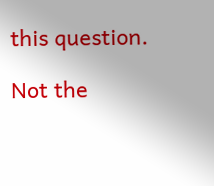this question.

Not the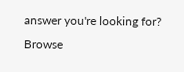answer you're looking for? Browse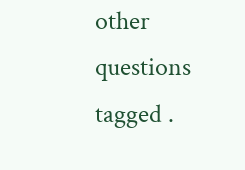other questions tagged .